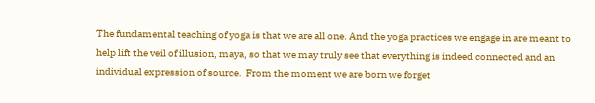The fundamental teaching of yoga is that we are all one. And the yoga practices we engage in are meant to help lift the veil of illusion, maya, so that we may truly see that everything is indeed connected and an individual expression of source.  From the moment we are born we forget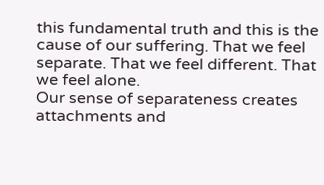this fundamental truth and this is the cause of our suffering. That we feel separate. That we feel different. That we feel alone.
Our sense of separateness creates attachments and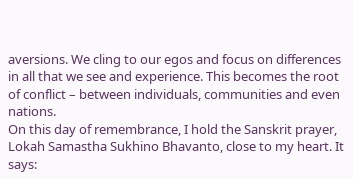aversions. We cling to our egos and focus on differences in all that we see and experience. This becomes the root of conflict – between individuals, communities and even nations.
On this day of remembrance, I hold the Sanskrit prayer, Lokah Samastha Sukhino Bhavanto, close to my heart. It says: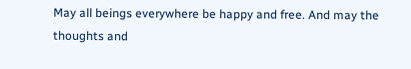May all beings everywhere be happy and free. And may the thoughts and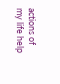actions of my life help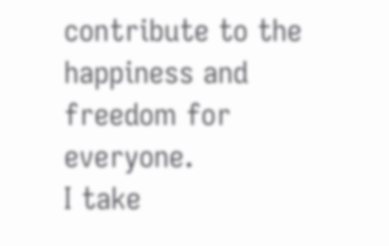contribute to the happiness and freedom for everyone.
I take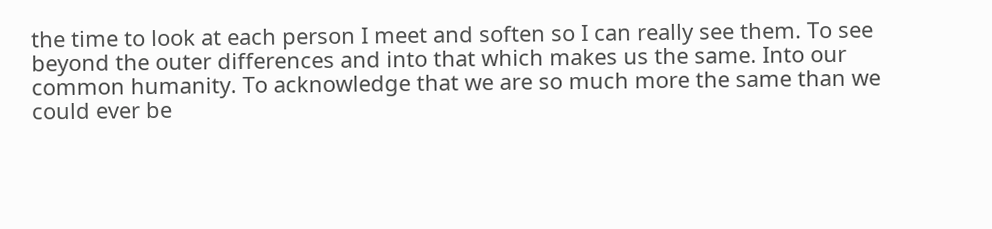the time to look at each person I meet and soften so I can really see them. To see beyond the outer differences and into that which makes us the same. Into our common humanity. To acknowledge that we are so much more the same than we could ever be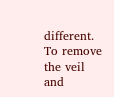different. To remove the veil and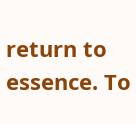return to essence. To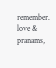remember.
love & pranams,